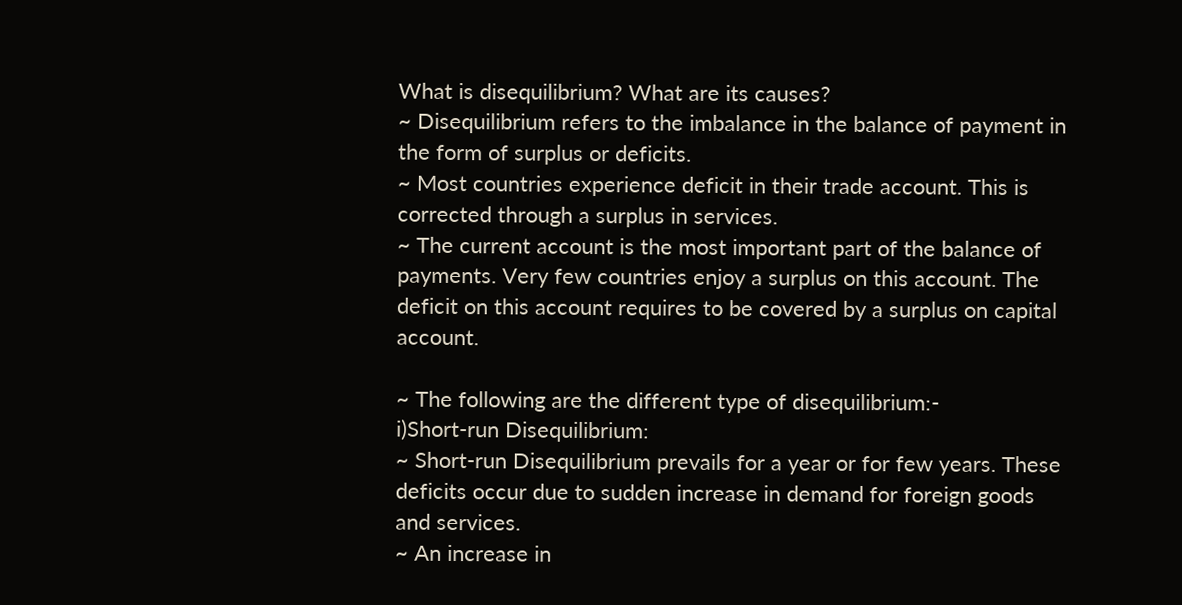What is disequilibrium? What are its causes?
~ Disequilibrium refers to the imbalance in the balance of payment in the form of surplus or deficits.
~ Most countries experience deficit in their trade account. This is corrected through a surplus in services.
~ The current account is the most important part of the balance of payments. Very few countries enjoy a surplus on this account. The deficit on this account requires to be covered by a surplus on capital account.

~ The following are the different type of disequilibrium:-
i)Short-run Disequilibrium:
~ Short-run Disequilibrium prevails for a year or for few years. These deficits occur due to sudden increase in demand for foreign goods and services.
~ An increase in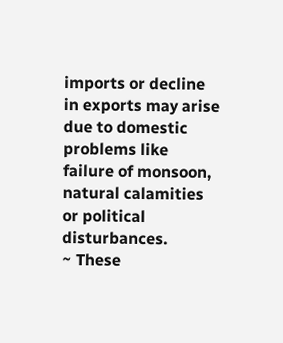imports or decline in exports may arise due to domestic problems like failure of monsoon, natural calamities or political disturbances.
~ These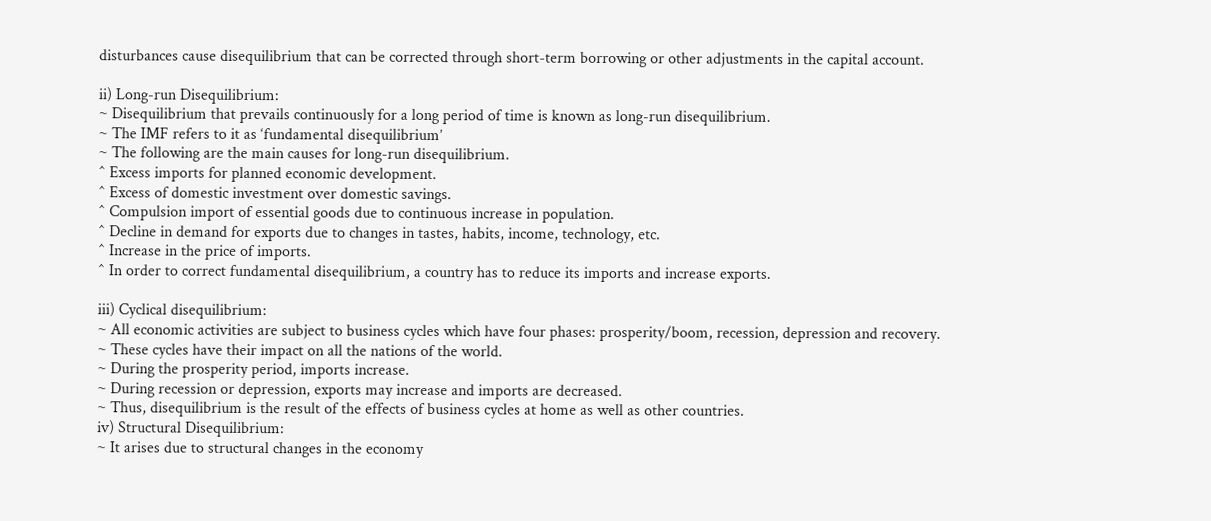disturbances cause disequilibrium that can be corrected through short-term borrowing or other adjustments in the capital account.

ii) Long-run Disequilibrium:
~ Disequilibrium that prevails continuously for a long period of time is known as long-run disequilibrium.
~ The IMF refers to it as ‘fundamental disequilibrium’
~ The following are the main causes for long-run disequilibrium.
^ Excess imports for planned economic development.
^ Excess of domestic investment over domestic savings.
^ Compulsion import of essential goods due to continuous increase in population.
^ Decline in demand for exports due to changes in tastes, habits, income, technology, etc.
^ Increase in the price of imports.
^ In order to correct fundamental disequilibrium, a country has to reduce its imports and increase exports.

iii) Cyclical disequilibrium:
~ All economic activities are subject to business cycles which have four phases: prosperity/boom, recession, depression and recovery.
~ These cycles have their impact on all the nations of the world.
~ During the prosperity period, imports increase.
~ During recession or depression, exports may increase and imports are decreased.
~ Thus, disequilibrium is the result of the effects of business cycles at home as well as other countries.
iv) Structural Disequilibrium:
~ It arises due to structural changes in the economy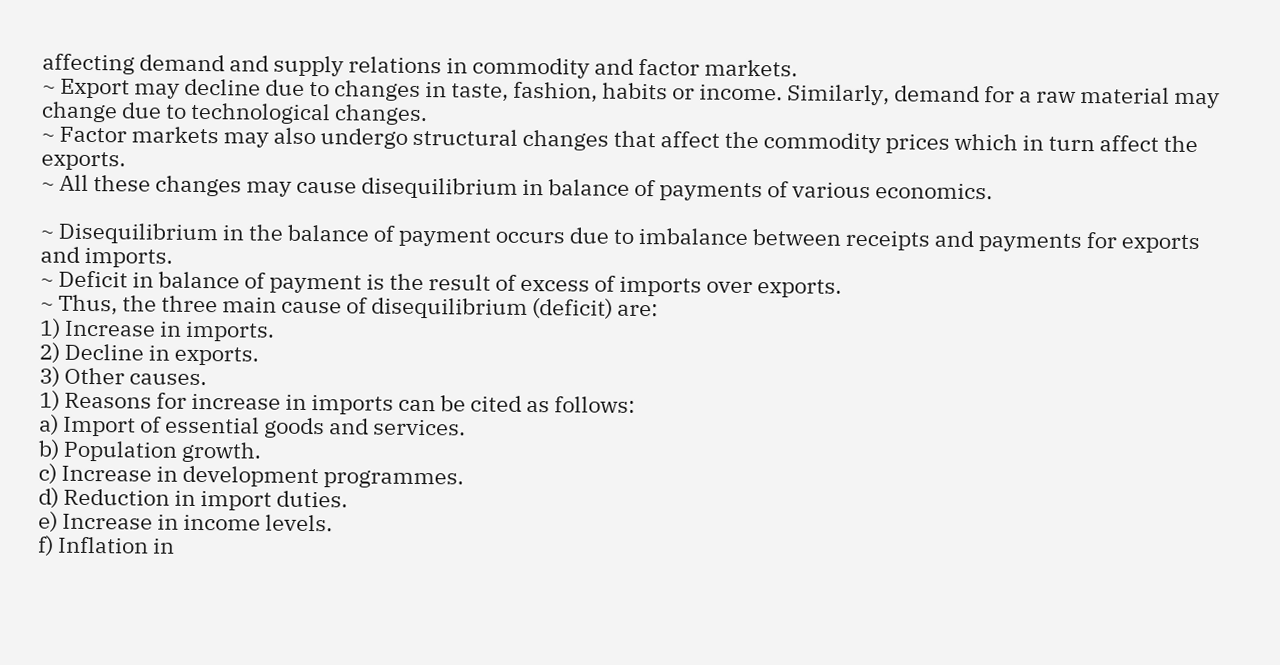affecting demand and supply relations in commodity and factor markets.
~ Export may decline due to changes in taste, fashion, habits or income. Similarly, demand for a raw material may change due to technological changes.
~ Factor markets may also undergo structural changes that affect the commodity prices which in turn affect the exports.
~ All these changes may cause disequilibrium in balance of payments of various economics.

~ Disequilibrium in the balance of payment occurs due to imbalance between receipts and payments for exports and imports.
~ Deficit in balance of payment is the result of excess of imports over exports.
~ Thus, the three main cause of disequilibrium (deficit) are:
1) Increase in imports.
2) Decline in exports.
3) Other causes.
1) Reasons for increase in imports can be cited as follows:
a) Import of essential goods and services.
b) Population growth.
c) Increase in development programmes.
d) Reduction in import duties.
e) Increase in income levels.
f) Inflation in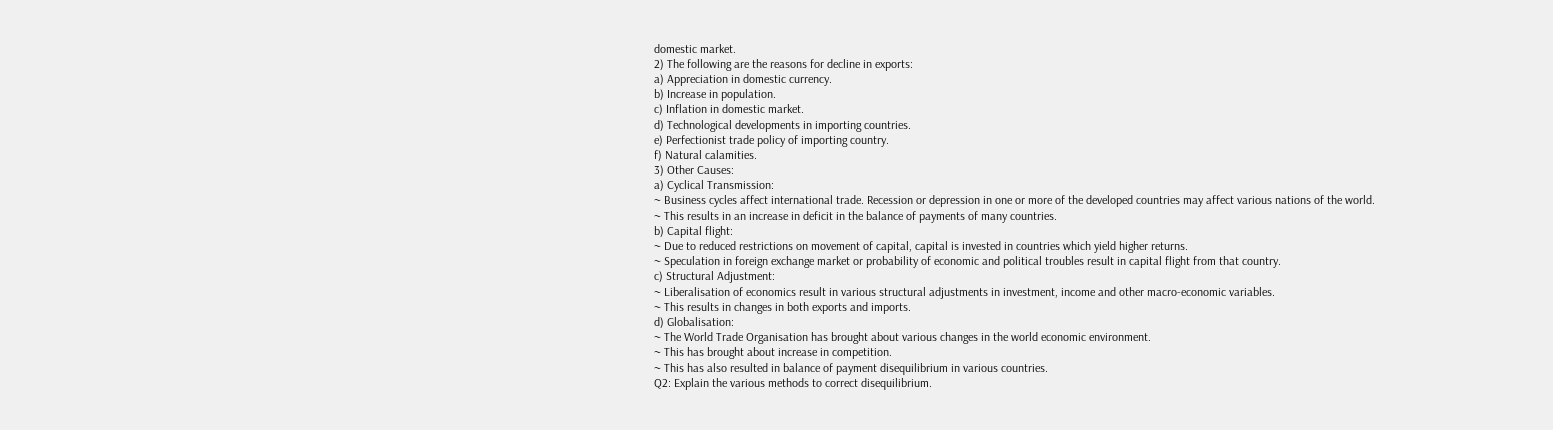domestic market.
2) The following are the reasons for decline in exports:
a) Appreciation in domestic currency.
b) Increase in population.
c) Inflation in domestic market.
d) Technological developments in importing countries.
e) Perfectionist trade policy of importing country.
f) Natural calamities.
3) Other Causes:
a) Cyclical Transmission:
~ Business cycles affect international trade. Recession or depression in one or more of the developed countries may affect various nations of the world.
~ This results in an increase in deficit in the balance of payments of many countries.
b) Capital flight:
~ Due to reduced restrictions on movement of capital, capital is invested in countries which yield higher returns.
~ Speculation in foreign exchange market or probability of economic and political troubles result in capital flight from that country.
c) Structural Adjustment:
~ Liberalisation of economics result in various structural adjustments in investment, income and other macro-economic variables.
~ This results in changes in both exports and imports.
d) Globalisation:
~ The World Trade Organisation has brought about various changes in the world economic environment.
~ This has brought about increase in competition.
~ This has also resulted in balance of payment disequilibrium in various countries.
Q2: Explain the various methods to correct disequilibrium.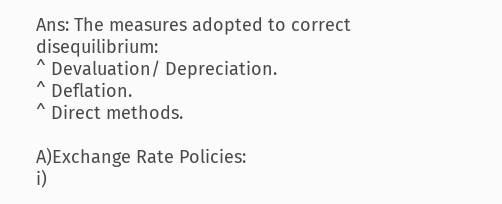Ans: The measures adopted to correct disequilibrium:
^ Devaluation/ Depreciation.
^ Deflation.
^ Direct methods.

A)Exchange Rate Policies:
i)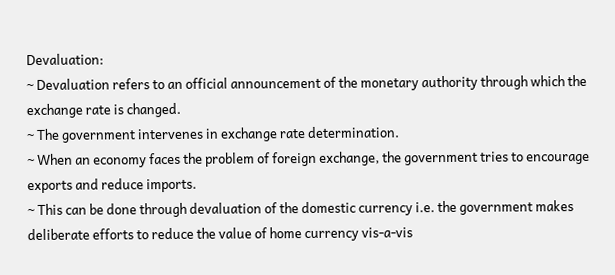Devaluation:
~ Devaluation refers to an official announcement of the monetary authority through which the exchange rate is changed.
~ The government intervenes in exchange rate determination.
~ When an economy faces the problem of foreign exchange, the government tries to encourage exports and reduce imports.
~ This can be done through devaluation of the domestic currency i.e. the government makes deliberate efforts to reduce the value of home currency vis-a-vis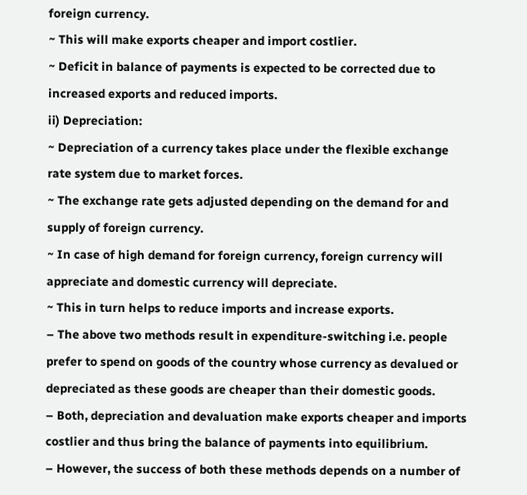foreign currency.
~ This will make exports cheaper and import costlier.
~ Deficit in balance of payments is expected to be corrected due to increased exports and reduced imports.
ii) Depreciation:
~ Depreciation of a currency takes place under the flexible exchange rate system due to market forces.
~ The exchange rate gets adjusted depending on the demand for and supply of foreign currency.
~ In case of high demand for foreign currency, foreign currency will appreciate and domestic currency will depreciate.
~ This in turn helps to reduce imports and increase exports.
– The above two methods result in expenditure-switching i.e. people prefer to spend on goods of the country whose currency as devalued or depreciated as these goods are cheaper than their domestic goods.
– Both, depreciation and devaluation make exports cheaper and imports costlier and thus bring the balance of payments into equilibrium.
– However, the success of both these methods depends on a number of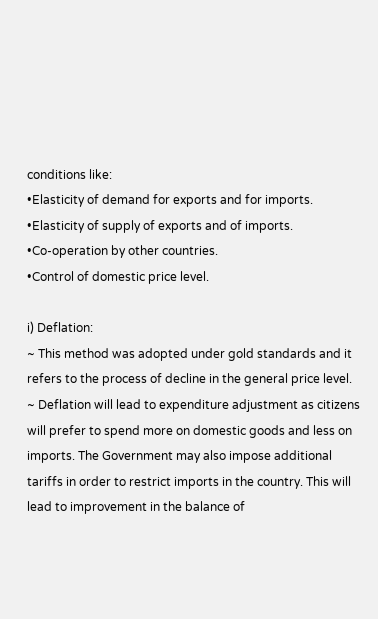conditions like:
•Elasticity of demand for exports and for imports.
•Elasticity of supply of exports and of imports.
•Co-operation by other countries.
•Control of domestic price level.

i) Deflation:
~ This method was adopted under gold standards and it refers to the process of decline in the general price level.
~ Deflation will lead to expenditure adjustment as citizens will prefer to spend more on domestic goods and less on imports. The Government may also impose additional tariffs in order to restrict imports in the country. This will lead to improvement in the balance of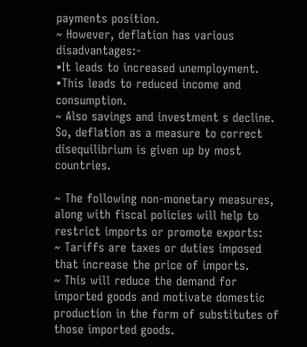payments position.
~ However, deflation has various disadvantages:-
•It leads to increased unemployment.
•This leads to reduced income and consumption.
~ Also savings and investment s decline.
So, deflation as a measure to correct disequilibrium is given up by most countries.

~ The following non-monetary measures, along with fiscal policies will help to restrict imports or promote exports:
~ Tariffs are taxes or duties imposed that increase the price of imports.
~ This will reduce the demand for imported goods and motivate domestic production in the form of substitutes of those imported goods.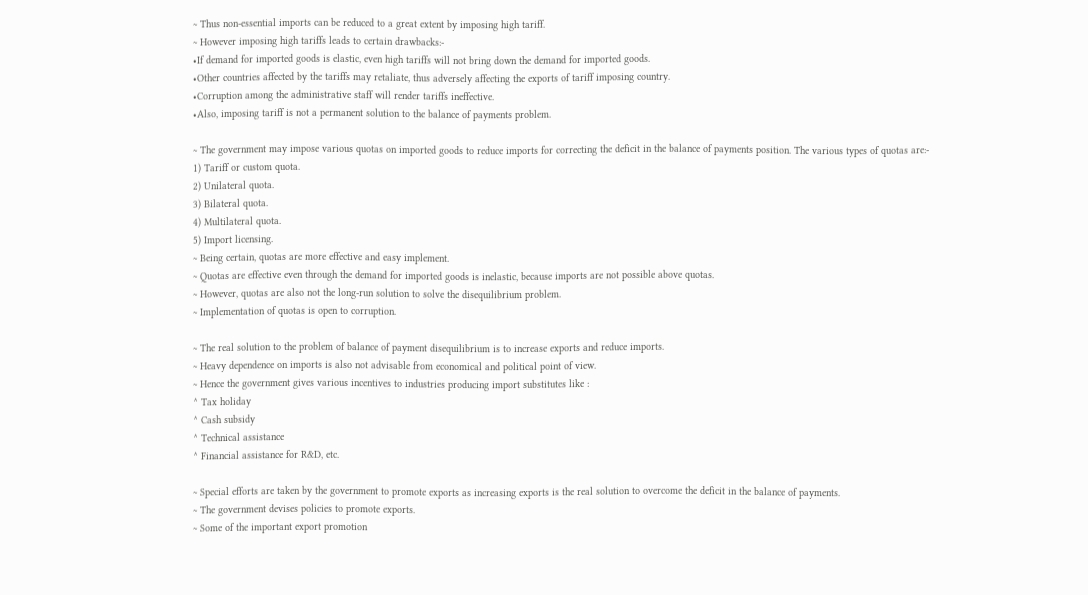~ Thus non-essential imports can be reduced to a great extent by imposing high tariff.
~ However imposing high tariffs leads to certain drawbacks:-
•If demand for imported goods is elastic, even high tariffs will not bring down the demand for imported goods.
•Other countries affected by the tariffs may retaliate, thus adversely affecting the exports of tariff imposing country.
•Corruption among the administrative staff will render tariffs ineffective.
•Also, imposing tariff is not a permanent solution to the balance of payments problem.

~ The government may impose various quotas on imported goods to reduce imports for correcting the deficit in the balance of payments position. The various types of quotas are:-
1) Tariff or custom quota.
2) Unilateral quota.
3) Bilateral quota.
4) Multilateral quota.
5) Import licensing.
~ Being certain, quotas are more effective and easy implement.
~ Quotas are effective even through the demand for imported goods is inelastic, because imports are not possible above quotas.
~ However, quotas are also not the long-run solution to solve the disequilibrium problem.
~ Implementation of quotas is open to corruption.

~ The real solution to the problem of balance of payment disequilibrium is to increase exports and reduce imports.
~ Heavy dependence on imports is also not advisable from economical and political point of view.
~ Hence the government gives various incentives to industries producing import substitutes like :
^ Tax holiday
^ Cash subsidy
^ Technical assistance
^ Financial assistance for R&D, etc.

~ Special efforts are taken by the government to promote exports as increasing exports is the real solution to overcome the deficit in the balance of payments.
~ The government devises policies to promote exports.
~ Some of the important export promotion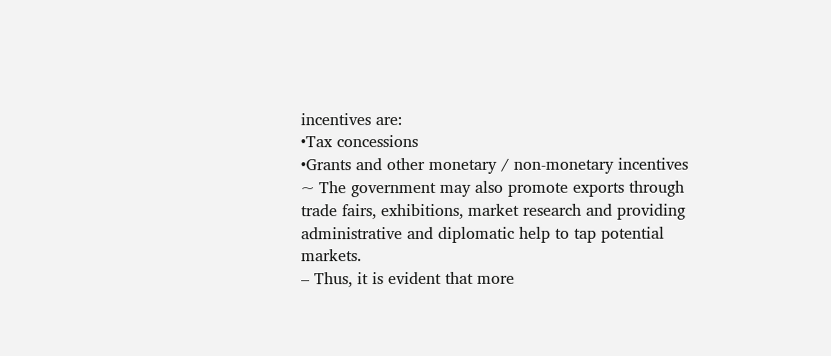incentives are:
•Tax concessions
•Grants and other monetary / non-monetary incentives
~ The government may also promote exports through trade fairs, exhibitions, market research and providing administrative and diplomatic help to tap potential markets.
– Thus, it is evident that more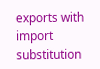exports with import substitution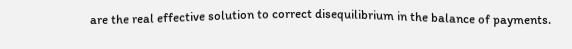are the real effective solution to correct disequilibrium in the balance of payments.